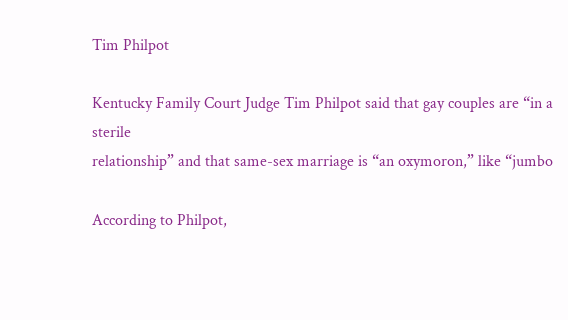Tim Philpot

Kentucky Family Court Judge Tim Philpot said that gay couples are “in a sterile
relationship” and that same-sex marriage is “an oxymoron,” like “jumbo

According to Philpot,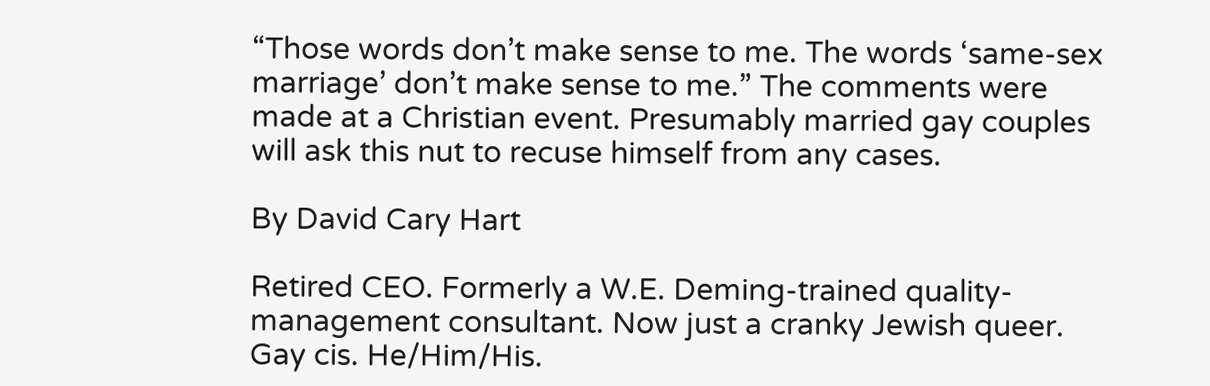“Those words don’t make sense to me. The words ‘same-sex marriage’ don’t make sense to me.” The comments were made at a Christian event. Presumably married gay couples will ask this nut to recuse himself from any cases.

By David Cary Hart

Retired CEO. Formerly a W.E. Deming-trained quality-management consultant. Now just a cranky Jewish queer. Gay cis. He/Him/His.